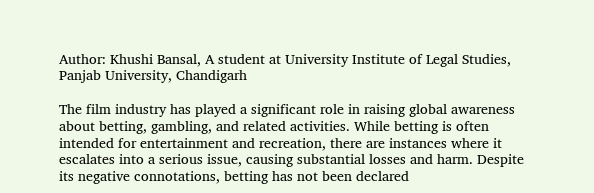Author: Khushi Bansal, A student at University Institute of Legal Studies, Panjab University, Chandigarh

The film industry has played a significant role in raising global awareness about betting, gambling, and related activities. While betting is often intended for entertainment and recreation, there are instances where it escalates into a serious issue, causing substantial losses and harm. Despite its negative connotations, betting has not been declared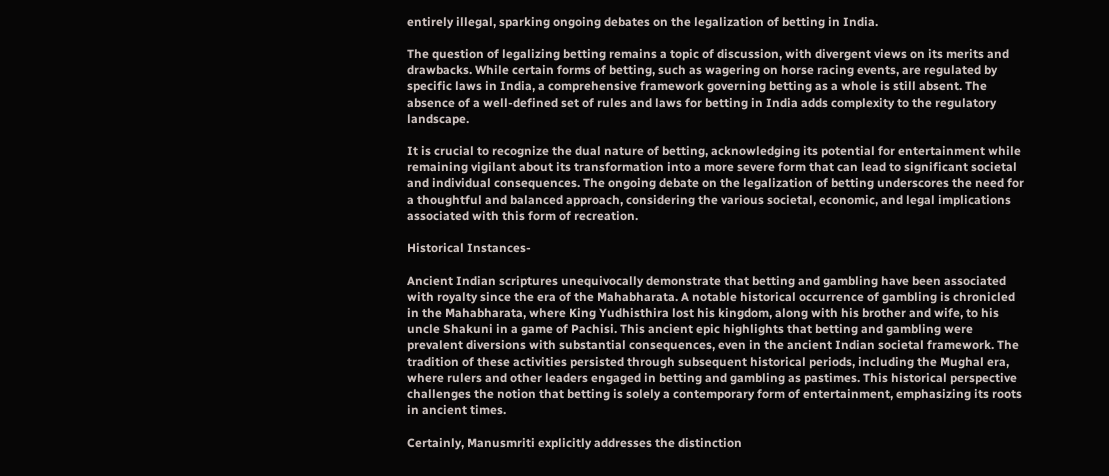entirely illegal, sparking ongoing debates on the legalization of betting in India.

The question of legalizing betting remains a topic of discussion, with divergent views on its merits and drawbacks. While certain forms of betting, such as wagering on horse racing events, are regulated by specific laws in India, a comprehensive framework governing betting as a whole is still absent. The absence of a well-defined set of rules and laws for betting in India adds complexity to the regulatory landscape.

It is crucial to recognize the dual nature of betting, acknowledging its potential for entertainment while remaining vigilant about its transformation into a more severe form that can lead to significant societal and individual consequences. The ongoing debate on the legalization of betting underscores the need for a thoughtful and balanced approach, considering the various societal, economic, and legal implications associated with this form of recreation.

Historical Instances-

Ancient Indian scriptures unequivocally demonstrate that betting and gambling have been associated with royalty since the era of the Mahabharata. A notable historical occurrence of gambling is chronicled in the Mahabharata, where King Yudhisthira lost his kingdom, along with his brother and wife, to his uncle Shakuni in a game of Pachisi. This ancient epic highlights that betting and gambling were prevalent diversions with substantial consequences, even in the ancient Indian societal framework. The tradition of these activities persisted through subsequent historical periods, including the Mughal era, where rulers and other leaders engaged in betting and gambling as pastimes. This historical perspective challenges the notion that betting is solely a contemporary form of entertainment, emphasizing its roots in ancient times.

Certainly, Manusmriti explicitly addresses the distinction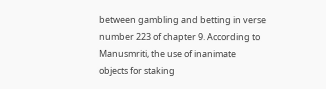between gambling and betting in verse number 223 of chapter 9. According to Manusmriti, the use of inanimate objects for staking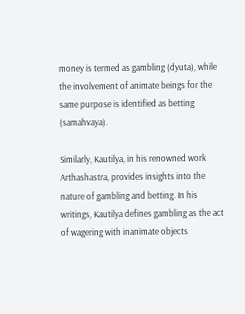money is termed as gambling (dyuta), while the involvement of animate beings for the same purpose is identified as betting (samahvaya).

Similarly, Kautilya, in his renowned work Arthashastra, provides insights into the nature of gambling and betting. In his writings, Kautilya defines gambling as the act of wagering with inanimate objects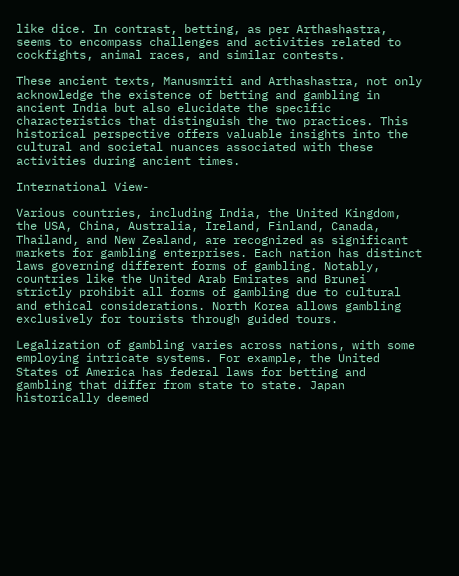like dice. In contrast, betting, as per Arthashastra, seems to encompass challenges and activities related to cockfights, animal races, and similar contests.

These ancient texts, Manusmriti and Arthashastra, not only acknowledge the existence of betting and gambling in ancient India but also elucidate the specific characteristics that distinguish the two practices. This historical perspective offers valuable insights into the cultural and societal nuances associated with these activities during ancient times.

International View-

Various countries, including India, the United Kingdom, the USA, China, Australia, Ireland, Finland, Canada, Thailand, and New Zealand, are recognized as significant markets for gambling enterprises. Each nation has distinct laws governing different forms of gambling. Notably, countries like the United Arab Emirates and Brunei strictly prohibit all forms of gambling due to cultural and ethical considerations. North Korea allows gambling exclusively for tourists through guided tours.

Legalization of gambling varies across nations, with some employing intricate systems. For example, the United States of America has federal laws for betting and gambling that differ from state to state. Japan historically deemed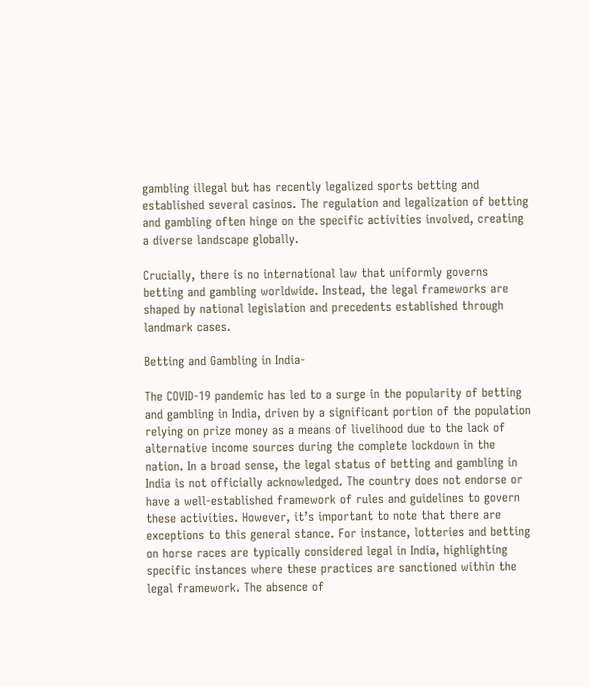gambling illegal but has recently legalized sports betting and established several casinos. The regulation and legalization of betting and gambling often hinge on the specific activities involved, creating a diverse landscape globally.

Crucially, there is no international law that uniformly governs betting and gambling worldwide. Instead, the legal frameworks are shaped by national legislation and precedents established through landmark cases.

Betting and Gambling in India-

The COVID-19 pandemic has led to a surge in the popularity of betting and gambling in India, driven by a significant portion of the population relying on prize money as a means of livelihood due to the lack of alternative income sources during the complete lockdown in the nation. In a broad sense, the legal status of betting and gambling in India is not officially acknowledged. The country does not endorse or have a well-established framework of rules and guidelines to govern these activities. However, it’s important to note that there are exceptions to this general stance. For instance, lotteries and betting on horse races are typically considered legal in India, highlighting specific instances where these practices are sanctioned within the legal framework. The absence of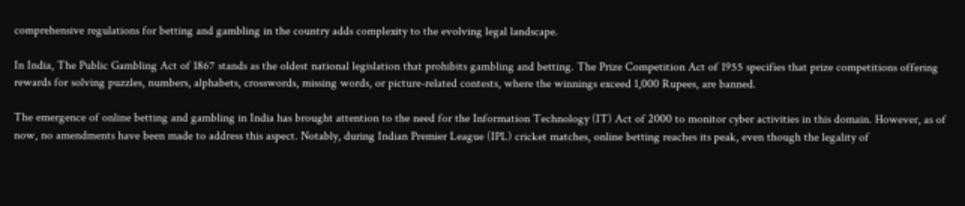comprehensive regulations for betting and gambling in the country adds complexity to the evolving legal landscape.

In India, The Public Gambling Act of 1867 stands as the oldest national legislation that prohibits gambling and betting. The Prize Competition Act of 1955 specifies that prize competitions offering rewards for solving puzzles, numbers, alphabets, crosswords, missing words, or picture-related contests, where the winnings exceed 1,000 Rupees, are banned.

The emergence of online betting and gambling in India has brought attention to the need for the Information Technology (IT) Act of 2000 to monitor cyber activities in this domain. However, as of now, no amendments have been made to address this aspect. Notably, during Indian Premier League (IPL) cricket matches, online betting reaches its peak, even though the legality of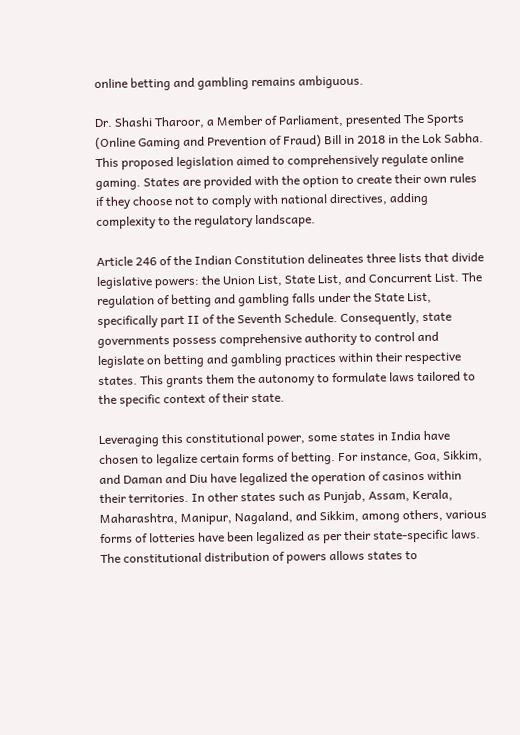online betting and gambling remains ambiguous.

Dr. Shashi Tharoor, a Member of Parliament, presented The Sports (Online Gaming and Prevention of Fraud) Bill in 2018 in the Lok Sabha. This proposed legislation aimed to comprehensively regulate online gaming. States are provided with the option to create their own rules if they choose not to comply with national directives, adding complexity to the regulatory landscape.

Article 246 of the Indian Constitution delineates three lists that divide legislative powers: the Union List, State List, and Concurrent List. The regulation of betting and gambling falls under the State List, specifically part II of the Seventh Schedule. Consequently, state governments possess comprehensive authority to control and legislate on betting and gambling practices within their respective states. This grants them the autonomy to formulate laws tailored to the specific context of their state.

Leveraging this constitutional power, some states in India have chosen to legalize certain forms of betting. For instance, Goa, Sikkim, and Daman and Diu have legalized the operation of casinos within their territories. In other states such as Punjab, Assam, Kerala, Maharashtra, Manipur, Nagaland, and Sikkim, among others, various forms of lotteries have been legalized as per their state-specific laws. The constitutional distribution of powers allows states to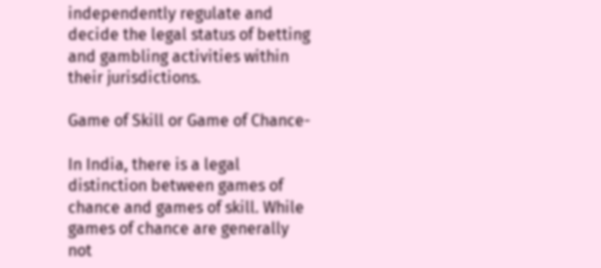independently regulate and decide the legal status of betting and gambling activities within their jurisdictions.

Game of Skill or Game of Chance-

In India, there is a legal distinction between games of chance and games of skill. While games of chance are generally not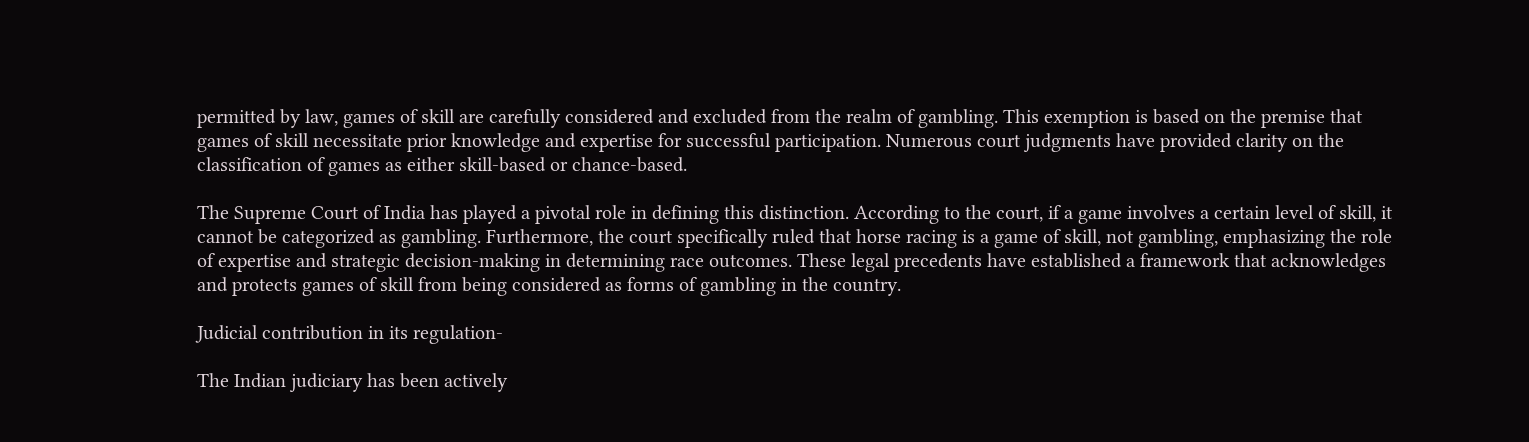permitted by law, games of skill are carefully considered and excluded from the realm of gambling. This exemption is based on the premise that games of skill necessitate prior knowledge and expertise for successful participation. Numerous court judgments have provided clarity on the classification of games as either skill-based or chance-based.

The Supreme Court of India has played a pivotal role in defining this distinction. According to the court, if a game involves a certain level of skill, it cannot be categorized as gambling. Furthermore, the court specifically ruled that horse racing is a game of skill, not gambling, emphasizing the role of expertise and strategic decision-making in determining race outcomes. These legal precedents have established a framework that acknowledges and protects games of skill from being considered as forms of gambling in the country.

Judicial contribution in its regulation-

The Indian judiciary has been actively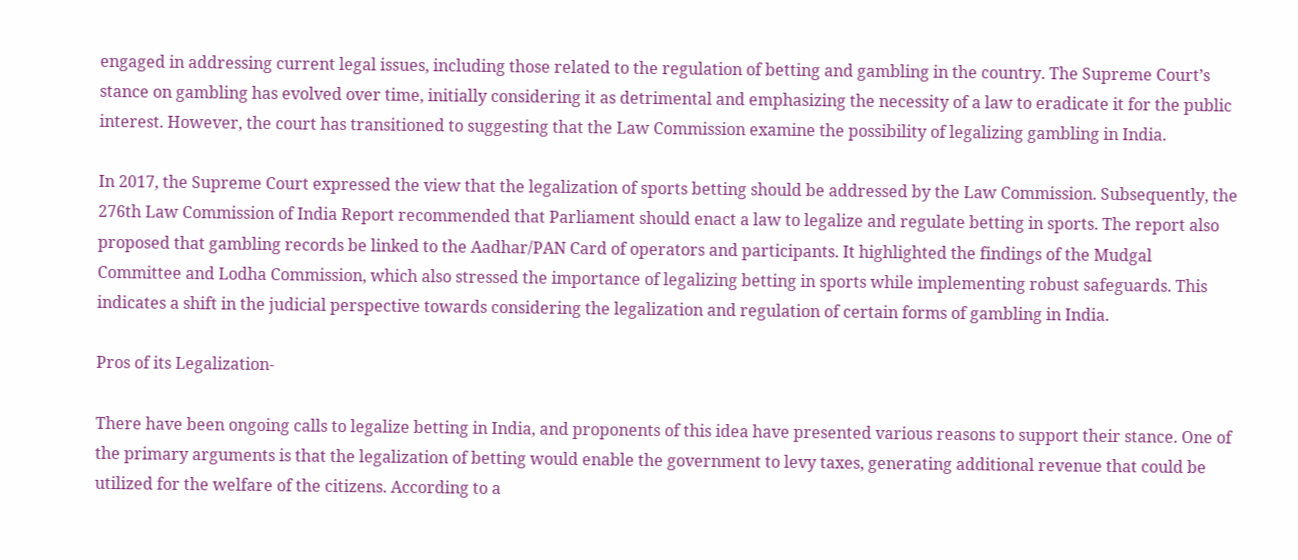engaged in addressing current legal issues, including those related to the regulation of betting and gambling in the country. The Supreme Court’s stance on gambling has evolved over time, initially considering it as detrimental and emphasizing the necessity of a law to eradicate it for the public interest. However, the court has transitioned to suggesting that the Law Commission examine the possibility of legalizing gambling in India.

In 2017, the Supreme Court expressed the view that the legalization of sports betting should be addressed by the Law Commission. Subsequently, the 276th Law Commission of India Report recommended that Parliament should enact a law to legalize and regulate betting in sports. The report also proposed that gambling records be linked to the Aadhar/PAN Card of operators and participants. It highlighted the findings of the Mudgal Committee and Lodha Commission, which also stressed the importance of legalizing betting in sports while implementing robust safeguards. This indicates a shift in the judicial perspective towards considering the legalization and regulation of certain forms of gambling in India.

Pros of its Legalization-

There have been ongoing calls to legalize betting in India, and proponents of this idea have presented various reasons to support their stance. One of the primary arguments is that the legalization of betting would enable the government to levy taxes, generating additional revenue that could be utilized for the welfare of the citizens. According to a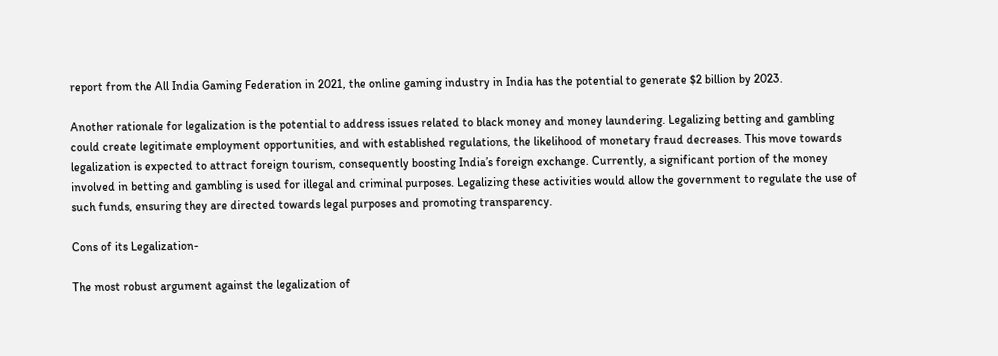report from the All India Gaming Federation in 2021, the online gaming industry in India has the potential to generate $2 billion by 2023.

Another rationale for legalization is the potential to address issues related to black money and money laundering. Legalizing betting and gambling could create legitimate employment opportunities, and with established regulations, the likelihood of monetary fraud decreases. This move towards legalization is expected to attract foreign tourism, consequently boosting India’s foreign exchange. Currently, a significant portion of the money involved in betting and gambling is used for illegal and criminal purposes. Legalizing these activities would allow the government to regulate the use of such funds, ensuring they are directed towards legal purposes and promoting transparency.

Cons of its Legalization-

The most robust argument against the legalization of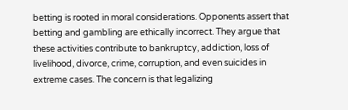betting is rooted in moral considerations. Opponents assert that betting and gambling are ethically incorrect. They argue that these activities contribute to bankruptcy, addiction, loss of livelihood, divorce, crime, corruption, and even suicides in extreme cases. The concern is that legalizing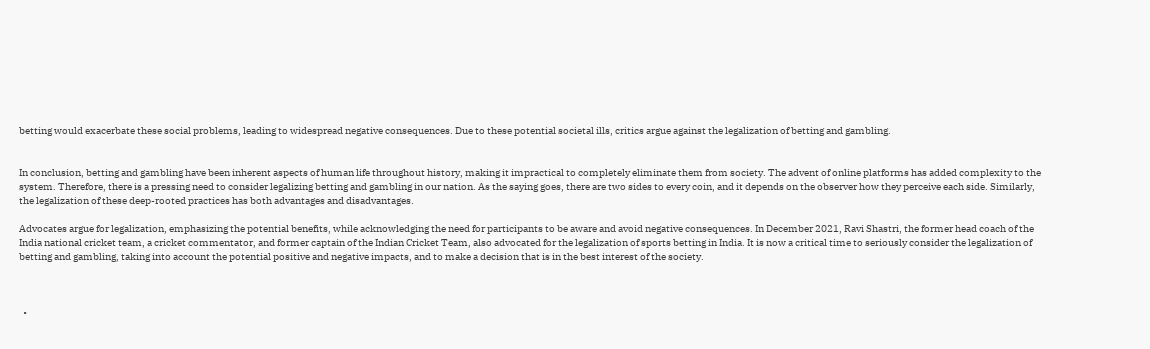betting would exacerbate these social problems, leading to widespread negative consequences. Due to these potential societal ills, critics argue against the legalization of betting and gambling.


In conclusion, betting and gambling have been inherent aspects of human life throughout history, making it impractical to completely eliminate them from society. The advent of online platforms has added complexity to the system. Therefore, there is a pressing need to consider legalizing betting and gambling in our nation. As the saying goes, there are two sides to every coin, and it depends on the observer how they perceive each side. Similarly, the legalization of these deep-rooted practices has both advantages and disadvantages.

Advocates argue for legalization, emphasizing the potential benefits, while acknowledging the need for participants to be aware and avoid negative consequences. In December 2021, Ravi Shastri, the former head coach of the India national cricket team, a cricket commentator, and former captain of the Indian Cricket Team, also advocated for the legalization of sports betting in India. It is now a critical time to seriously consider the legalization of betting and gambling, taking into account the potential positive and negative impacts, and to make a decision that is in the best interest of the society.



  •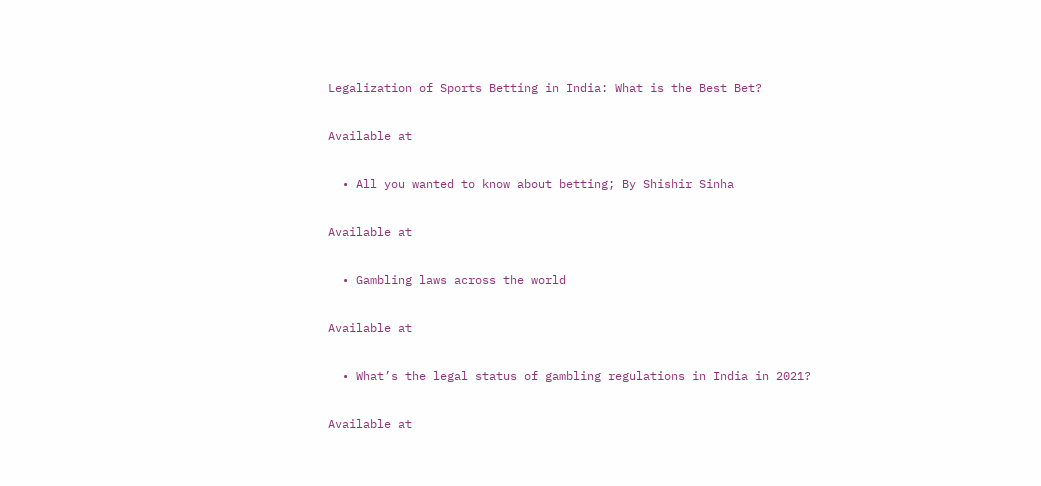Legalization of Sports Betting in India: What is the Best Bet?

Available at

  • All you wanted to know about betting; By Shishir Sinha

Available at

  • Gambling laws across the world

Available at

  • What’s the legal status of gambling regulations in India in 2021?

Available at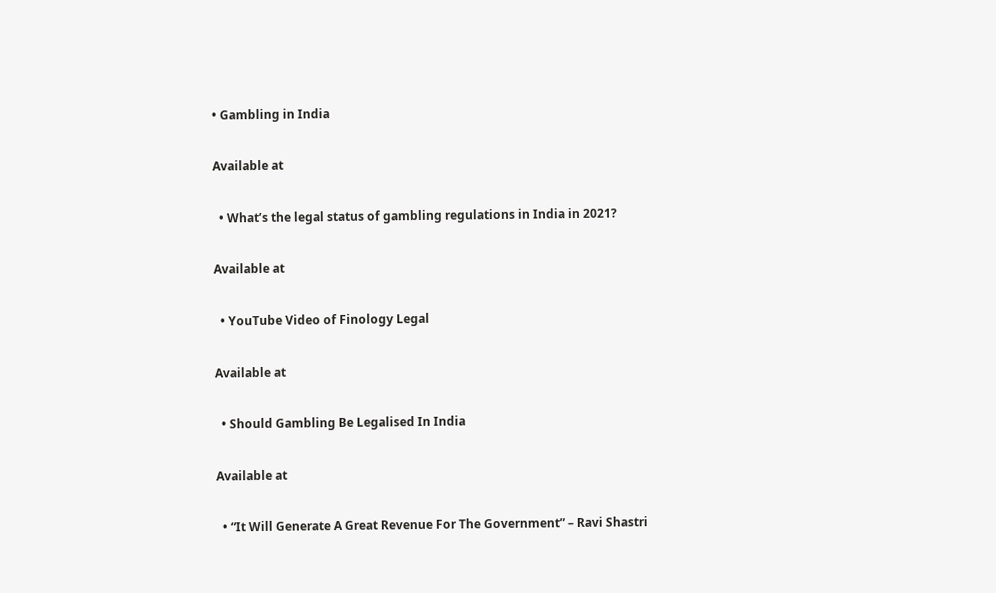• Gambling in India

Available at

  • What’s the legal status of gambling regulations in India in 2021?

Available at

  • YouTube Video of Finology Legal

Available at

  • Should Gambling Be Legalised In India

Available at

  • “It Will Generate A Great Revenue For The Government” – Ravi Shastri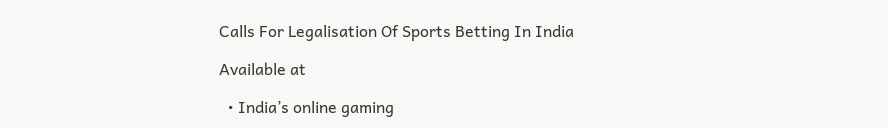Calls For Legalisation Of Sports Betting In India

Available at

  • India’s online gaming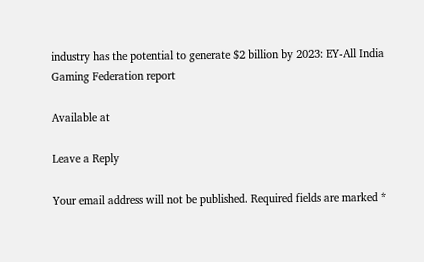industry has the potential to generate $2 billion by 2023: EY-All India Gaming Federation report

Available at

Leave a Reply

Your email address will not be published. Required fields are marked *